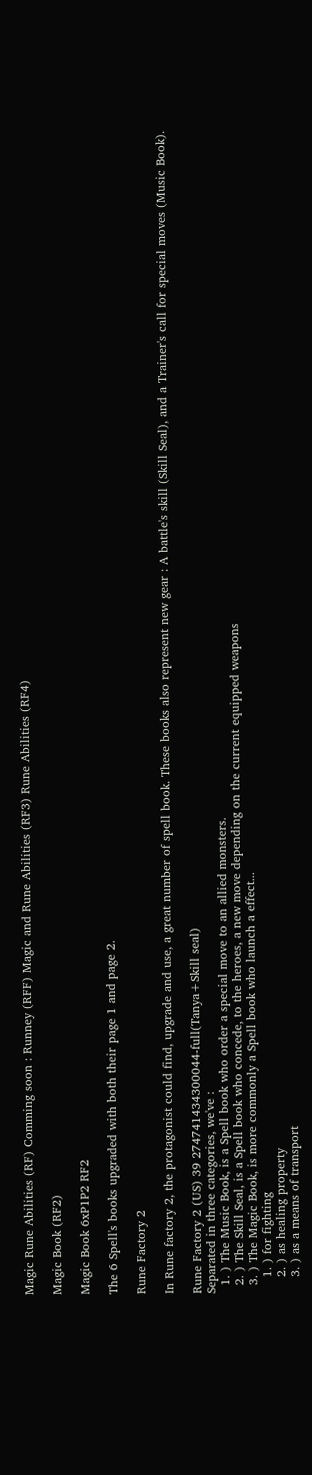Magic Rune Abilities (RF) Comming soon : Runney (RFF) Magic and Rune Abilities (RF3) Rune Abilities (RF4)

Magic Book (RF2)

Magic Book 6xP1P2 RF2

The 6 Spell's books upgraded with both their page 1 and page 2.

Rune Factory 2

In Rune factory 2, the protagonist could find, upgrade and use, a great number of spell book. These books also represent new gear : A battle's skill (Skill Seal), and a Trainer's call for special moves (Music Book).

Rune Factory 2 (US) 39 274741434300044-full(Tanya+Skill seal)
Separated in three categories, we've :
  1. ) The Music Book, is a Spell book who order a special move to an allied monsters.
  2. ) The Skill Seal, is a Spell book who concede, to the heroes, a new move depending on the current equipped weapons
  3. ) The Magic Book, is more commonly a Spell book who launch a effect...
    1. ) for fighting
    2. ) as healing property
    3. ) as a means of transport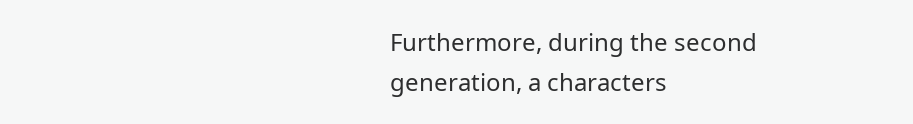Furthermore, during the second generation, a characters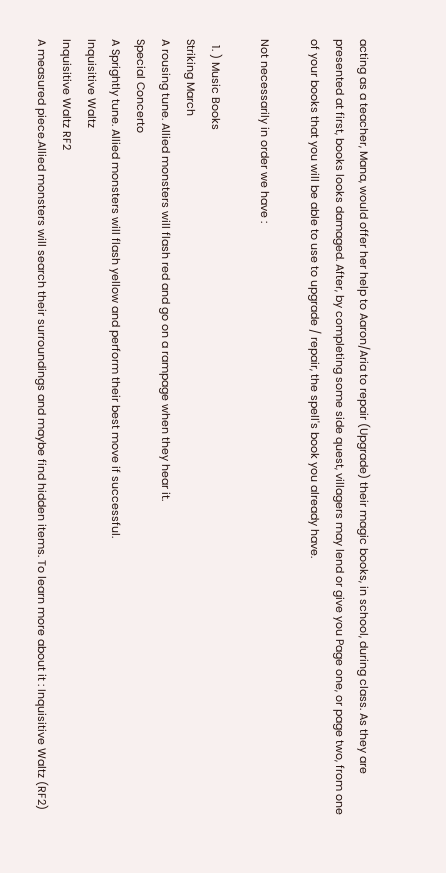acting as a teacher, Mana, would offer her help to Aaron/Aria to repair (Upgrade) their magic books, in school, during class. As they are presented at first, books looks damaged. After, by completing some side quest, villagers may lend or give you Page one, or page two, from one of your books that you will be able to use to upgrade / repair, the spell's book you already have.

Not necessarily in order we have :

  1. ) Music Books
Striking March
A rousing tune. Allied monsters will flash red and go on a rampage when they hear it.
Special Concerto
A Sprightly tune. Allied monsters will flash yellow and perform their best move if successful.
Inquisitive Waltz
Inquisitive Waltz RF2
A measured piece.Allied monsters will search their surroundings and maybe find hidden items. To learn more about it : Inquisitive Waltz (RF2)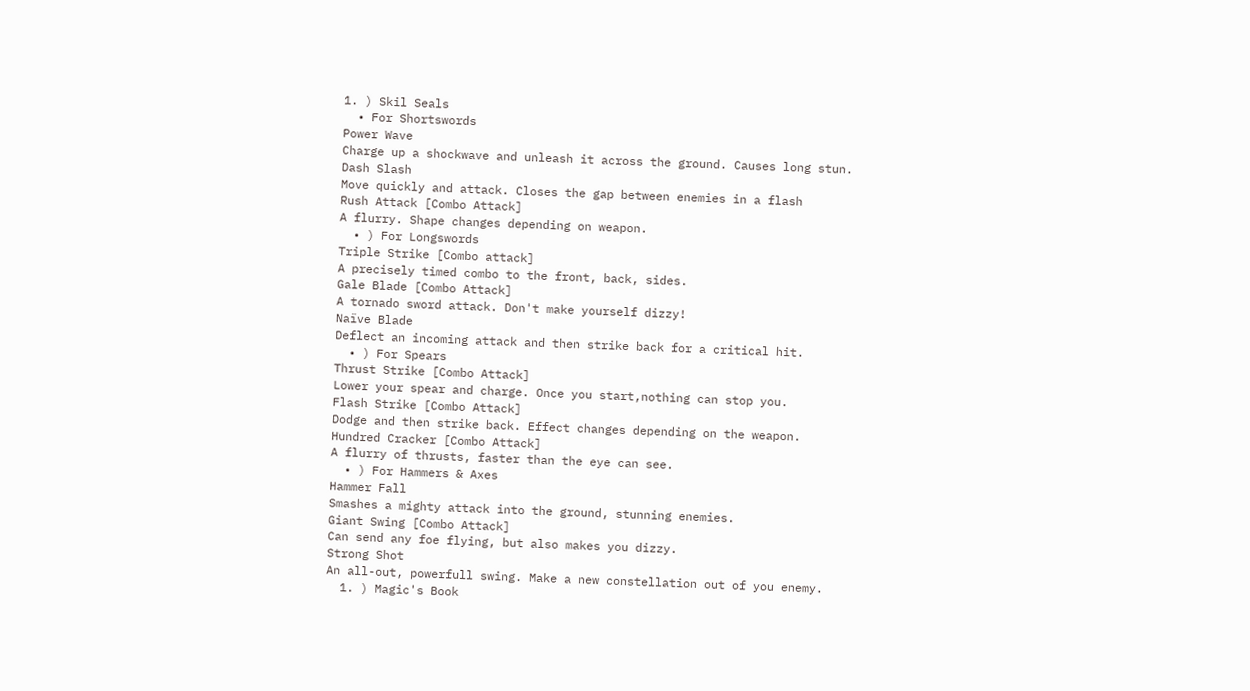1. ) Skil Seals
  • For Shortswords
Power Wave
Charge up a shockwave and unleash it across the ground. Causes long stun.
Dash Slash
Move quickly and attack. Closes the gap between enemies in a flash
Rush Attack [Combo Attack]
A flurry. Shape changes depending on weapon.
  • ) For Longswords
Triple Strike [Combo attack]
A precisely timed combo to the front, back, sides.
Gale Blade [Combo Attack]
A tornado sword attack. Don't make yourself dizzy!
Naïve Blade
Deflect an incoming attack and then strike back for a critical hit.
  • ) For Spears
Thrust Strike [Combo Attack]
Lower your spear and charge. Once you start,nothing can stop you.
Flash Strike [Combo Attack]
Dodge and then strike back. Effect changes depending on the weapon.
Hundred Cracker [Combo Attack]
A flurry of thrusts, faster than the eye can see.
  • ) For Hammers & Axes
Hammer Fall
Smashes a mighty attack into the ground, stunning enemies.
Giant Swing [Combo Attack]
Can send any foe flying, but also makes you dizzy.
Strong Shot
An all-out, powerfull swing. Make a new constellation out of you enemy.
  1. ) Magic's Book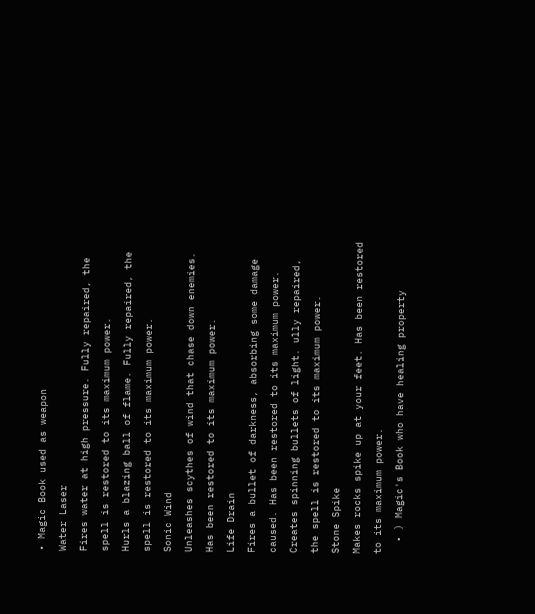• Magic Book used as weapon
Water Laser
Fires water at high pressure. Fully repaired, the spell is restored to its maximum power.
Hurls a blazing ball of flame. Fully repaired, the spell is restored to its maximum power.
Sonic Wind
Unleashes scythes of wind that chase down enemies. Has been restored to its maximum power.
Life Drain
Fires a bullet of darkness, absorbing some damage caused. Has been restored to its maximum power.
Creates spinning bullets of light. ully repaired, the spell is restored to its maximum power.
Stone Spike
Makes rocks spike up at your feet. Has been restored to its maximum power.
  • ) Magic's Book who have healing property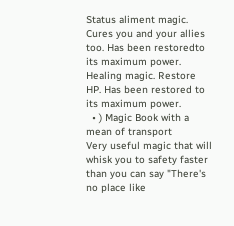Status aliment magic. Cures you and your allies too. Has been restoredto its maximum power.
Healing magic. Restore HP. Has been restored to its maximum power.
  • ) Magic Book with a mean of transport
Very useful magic that will whisk you to safety faster than you can say "There's no place like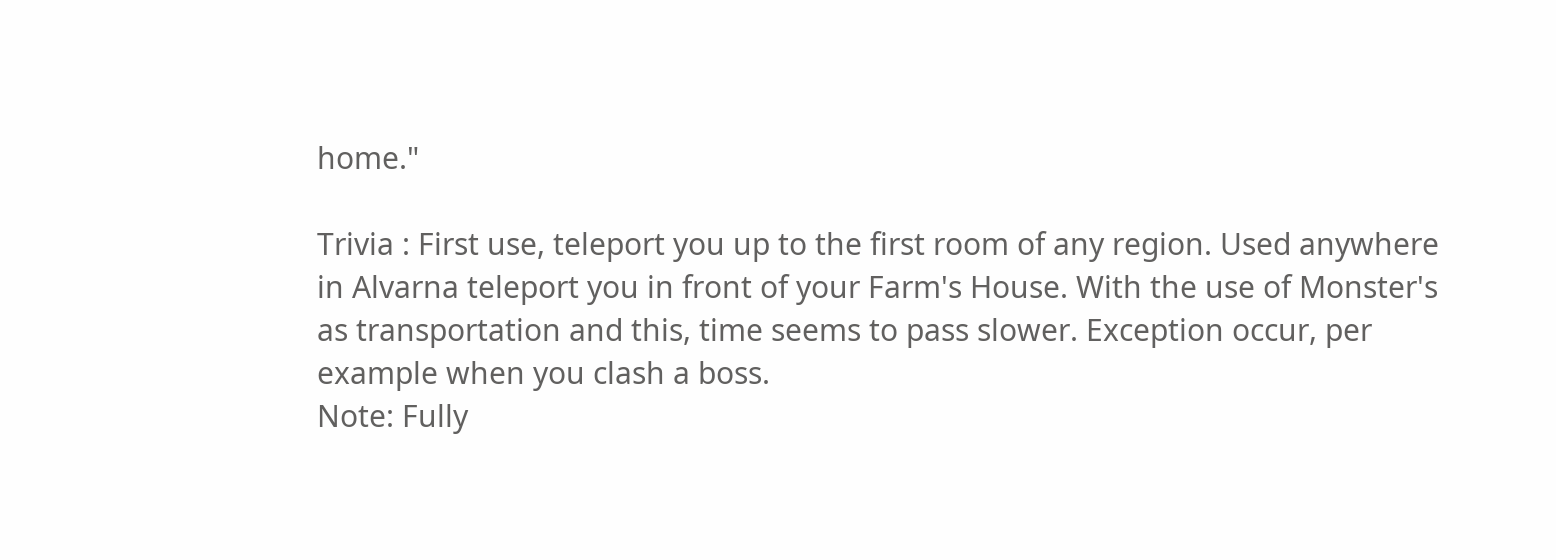home."

Trivia : First use, teleport you up to the first room of any region. Used anywhere in Alvarna teleport you in front of your Farm's House. With the use of Monster's as transportation and this, time seems to pass slower. Exception occur, per example when you clash a boss.
Note: Fully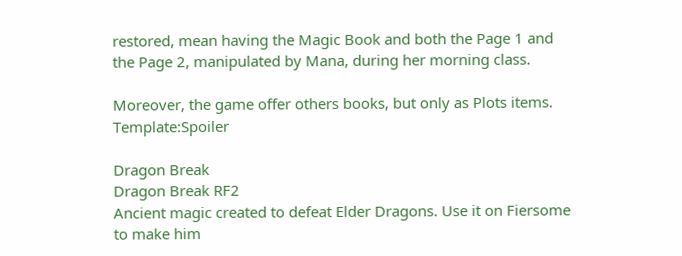restored, mean having the Magic Book and both the Page 1 and the Page 2, manipulated by Mana, during her morning class.

Moreover, the game offer others books, but only as Plots items. Template:Spoiler

Dragon Break
Dragon Break RF2
Ancient magic created to defeat Elder Dragons. Use it on Fiersome to make him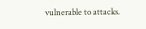vulnerable to attacks.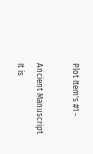Plot Item's #1 -

Ancient Manuscript
It is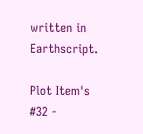written in Earthscript.

Plot Item's #32 -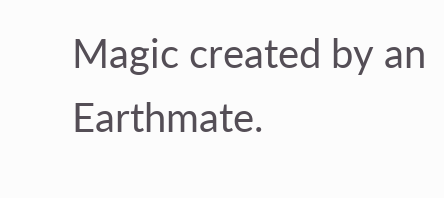Magic created by an Earthmate.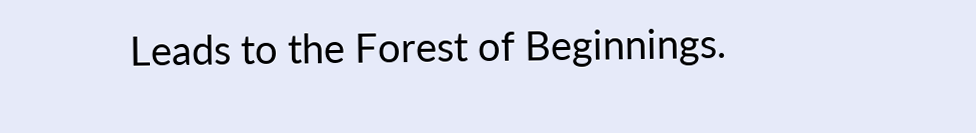Leads to the Forest of Beginnings.